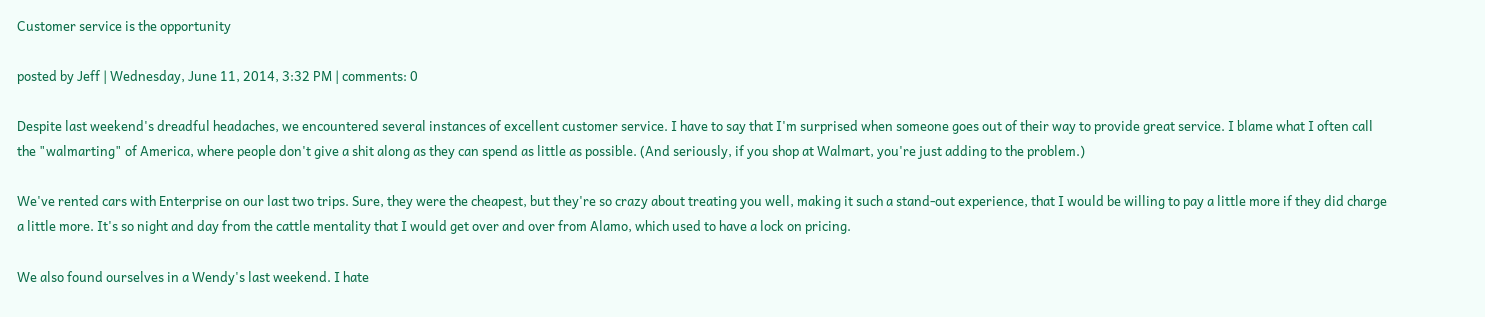Customer service is the opportunity

posted by Jeff | Wednesday, June 11, 2014, 3:32 PM | comments: 0

Despite last weekend's dreadful headaches, we encountered several instances of excellent customer service. I have to say that I'm surprised when someone goes out of their way to provide great service. I blame what I often call the "walmarting" of America, where people don't give a shit along as they can spend as little as possible. (And seriously, if you shop at Walmart, you're just adding to the problem.)

We've rented cars with Enterprise on our last two trips. Sure, they were the cheapest, but they're so crazy about treating you well, making it such a stand-out experience, that I would be willing to pay a little more if they did charge a little more. It's so night and day from the cattle mentality that I would get over and over from Alamo, which used to have a lock on pricing.

We also found ourselves in a Wendy's last weekend. I hate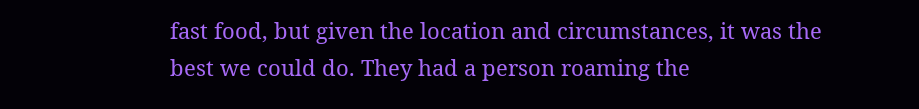fast food, but given the location and circumstances, it was the best we could do. They had a person roaming the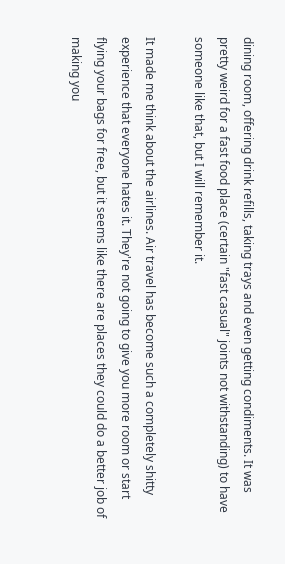dining room, offering drink refills, taking trays and even getting condiments. It was pretty weird for a fast food place (certain "fast casual" joints not withstanding) to have someone like that, but I will remember it.

It made me think about the airlines. Air travel has become such a completely shitty experience that everyone hates it. They're not going to give you more room or start flying your bags for free, but it seems like there are places they could do a better job of making you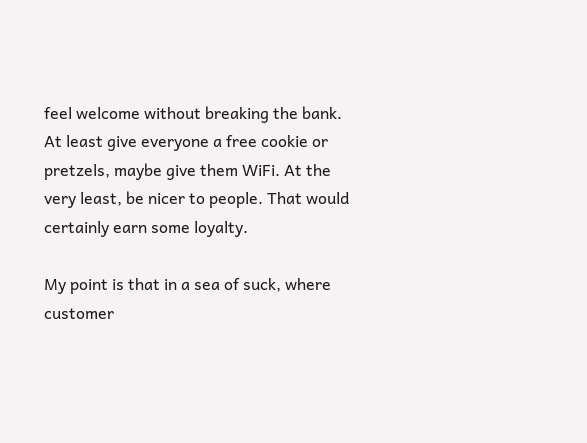feel welcome without breaking the bank. At least give everyone a free cookie or pretzels, maybe give them WiFi. At the very least, be nicer to people. That would certainly earn some loyalty.

My point is that in a sea of suck, where customer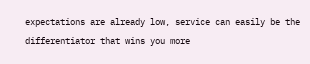expectations are already low, service can easily be the differentiator that wins you more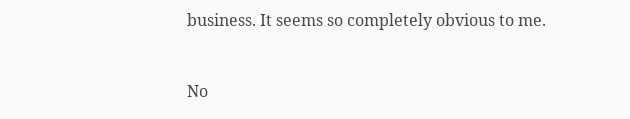business. It seems so completely obvious to me.


No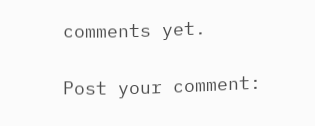comments yet.

Post your comment: